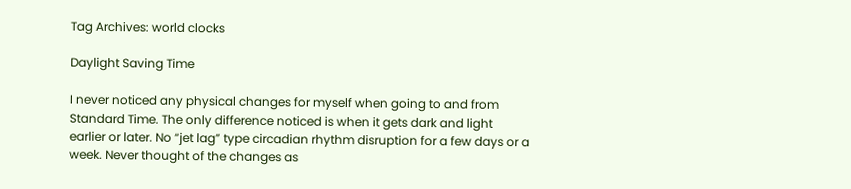Tag Archives: world clocks

Daylight Saving Time

I never noticed any physical changes for myself when going to and from Standard Time. The only difference noticed is when it gets dark and light earlier or later. No “jet lag” type circadian rhythm disruption for a few days or a week. Never thought of the changes as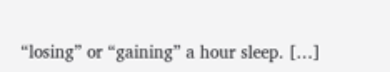“losing” or “gaining” a hour sleep. […]